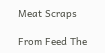Meat Scraps

From Feed The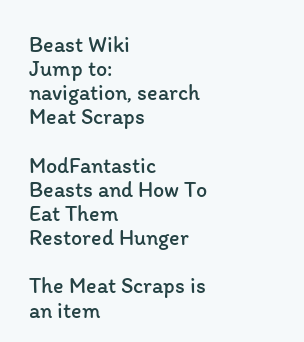Beast Wiki
Jump to: navigation, search
Meat Scraps

ModFantastic Beasts and How To Eat Them
Restored Hunger

The Meat Scraps is an item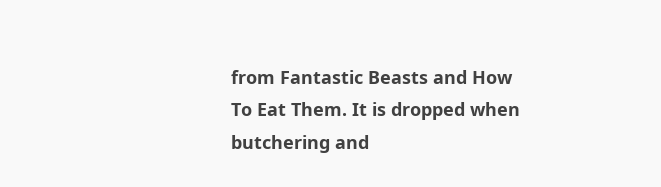from Fantastic Beasts and How To Eat Them. It is dropped when butchering and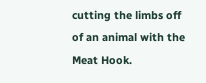cutting the limbs off of an animal with the Meat Hook.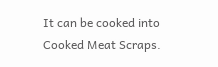It can be cooked into Cooked Meat Scraps.